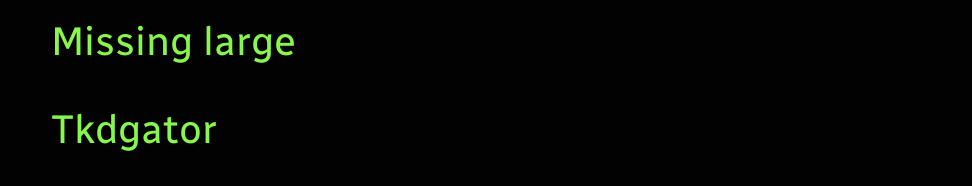Missing large

Tkdgator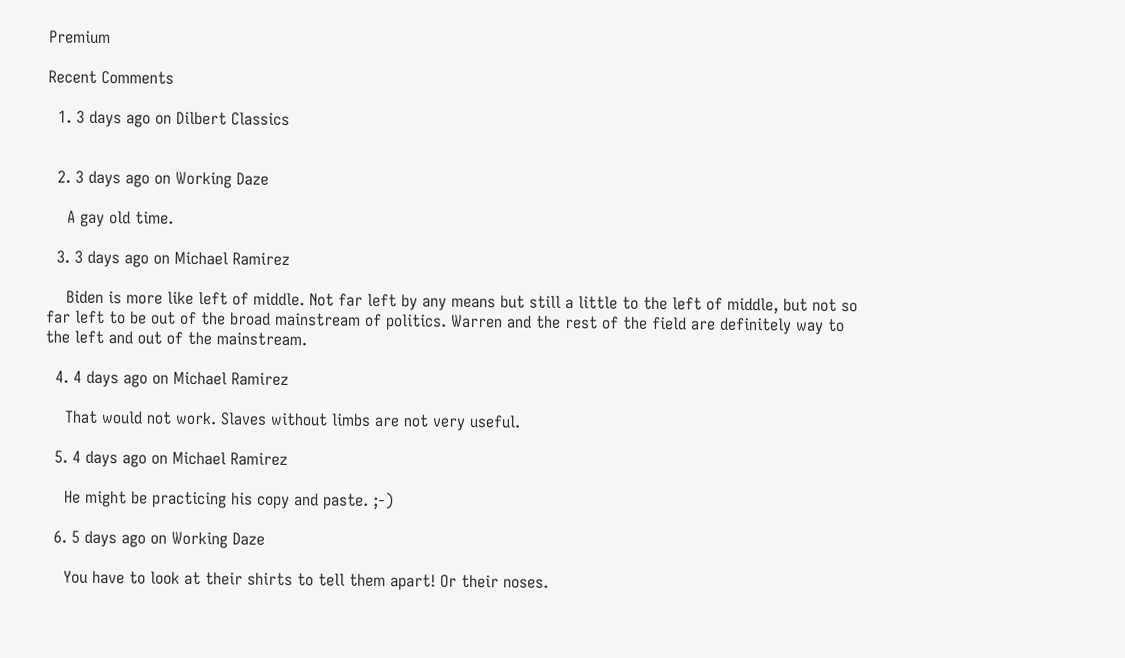Premium

Recent Comments

  1. 3 days ago on Dilbert Classics


  2. 3 days ago on Working Daze

    A gay old time.

  3. 3 days ago on Michael Ramirez

    Biden is more like left of middle. Not far left by any means but still a little to the left of middle, but not so far left to be out of the broad mainstream of politics. Warren and the rest of the field are definitely way to the left and out of the mainstream.

  4. 4 days ago on Michael Ramirez

    That would not work. Slaves without limbs are not very useful.

  5. 4 days ago on Michael Ramirez

    He might be practicing his copy and paste. ;-)

  6. 5 days ago on Working Daze

    You have to look at their shirts to tell them apart! Or their noses.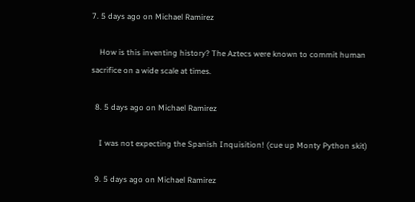7. 5 days ago on Michael Ramirez

    How is this inventing history? The Aztecs were known to commit human sacrifice on a wide scale at times.

  8. 5 days ago on Michael Ramirez

    I was not expecting the Spanish Inquisition! (cue up Monty Python skit)

  9. 5 days ago on Michael Ramirez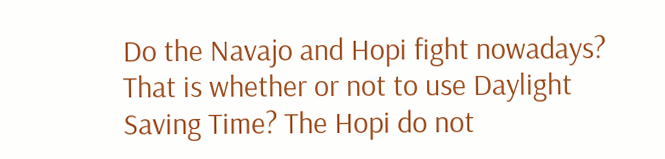Do the Navajo and Hopi fight nowadays? That is whether or not to use Daylight Saving Time? The Hopi do not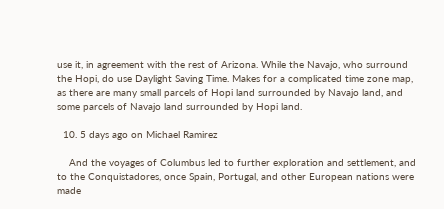use it, in agreement with the rest of Arizona. While the Navajo, who surround the Hopi, do use Daylight Saving Time. Makes for a complicated time zone map, as there are many small parcels of Hopi land surrounded by Navajo land, and some parcels of Navajo land surrounded by Hopi land.

  10. 5 days ago on Michael Ramirez

    And the voyages of Columbus led to further exploration and settlement, and to the Conquistadores, once Spain, Portugal, and other European nations were made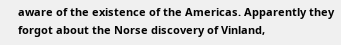aware of the existence of the Americas. Apparently they forgot about the Norse discovery of Vinland,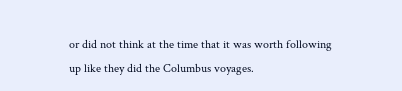or did not think at the time that it was worth following up like they did the Columbus voyages.